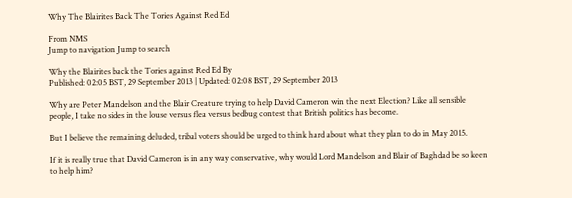Why The Blairites Back The Tories Against Red Ed

From NMS
Jump to navigation Jump to search

Why the Blairites back the Tories against Red Ed By
Published: 02:05 BST, 29 September 2013 | Updated: 02:08 BST, 29 September 2013

Why are Peter Mandelson and the Blair Creature trying to help David Cameron win the next Election? Like all sensible people, I take no sides in the louse versus flea versus bedbug contest that British politics has become.

But I believe the remaining deluded, tribal voters should be urged to think hard about what they plan to do in May 2015.

If it is really true that David Cameron is in any way conservative, why would Lord Mandelson and Blair of Baghdad be so keen to help him?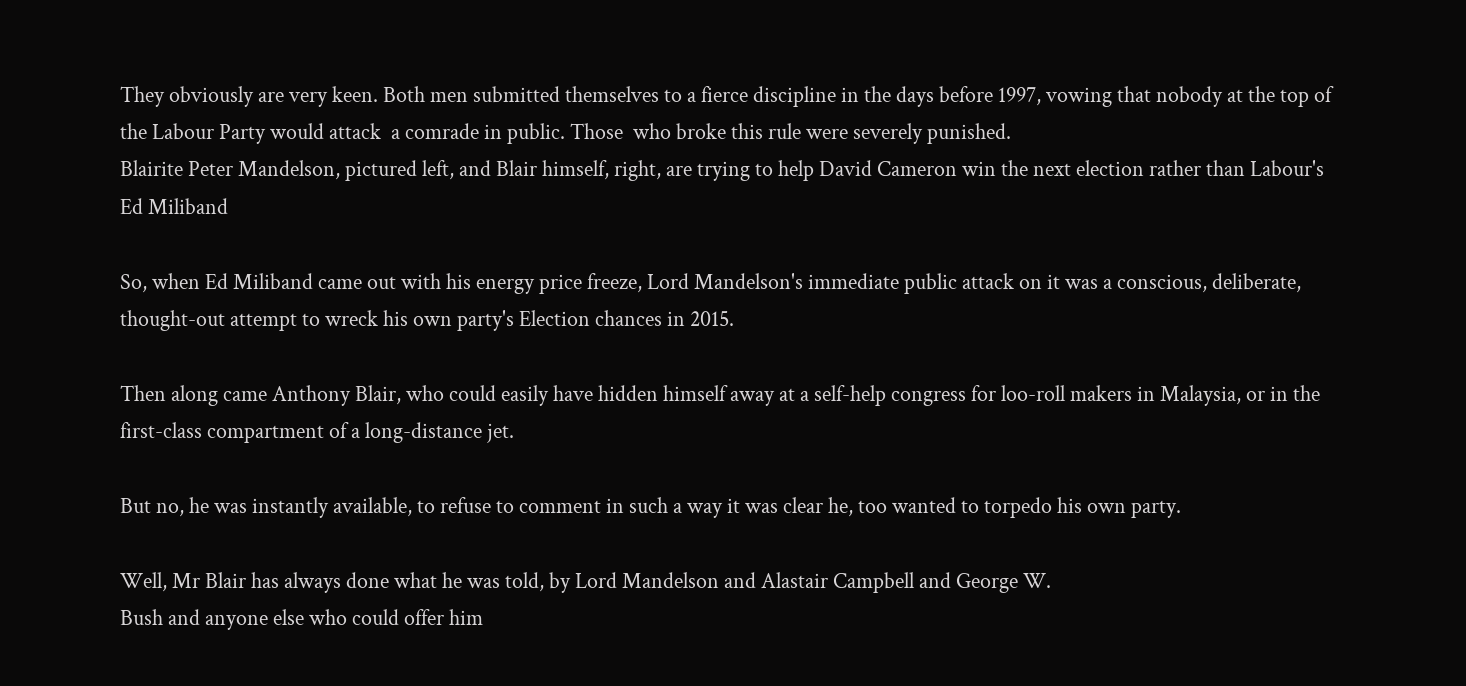They obviously are very keen. Both men submitted themselves to a fierce discipline in the days before 1997, vowing that nobody at the top of the Labour Party would attack  a comrade in public. Those  who broke this rule were severely punished.
Blairite Peter Mandelson, pictured left, and Blair himself, right, are trying to help David Cameron win the next election rather than Labour's Ed Miliband

So, when Ed Miliband came out with his energy price freeze, Lord Mandelson's immediate public attack on it was a conscious, deliberate, thought-out attempt to wreck his own party's Election chances in 2015.

Then along came Anthony Blair, who could easily have hidden himself away at a self-help congress for loo-roll makers in Malaysia, or in the first-class compartment of a long-distance jet.

But no, he was instantly available, to refuse to comment in such a way it was clear he, too wanted to torpedo his own party.

Well, Mr Blair has always done what he was told, by Lord Mandelson and Alastair Campbell and George W.
Bush and anyone else who could offer him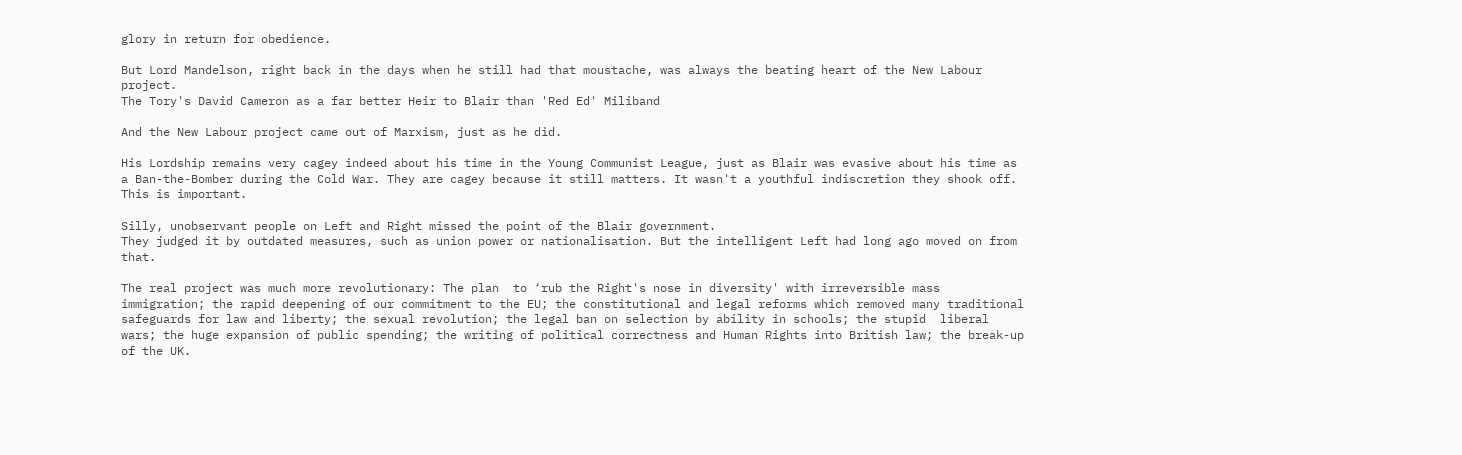glory in return for obedience.

But Lord Mandelson, right back in the days when he still had that moustache, was always the beating heart of the New Labour project.
The Tory's David Cameron as a far better Heir to Blair than 'Red Ed' Miliband

And the New Labour project came out of Marxism, just as he did.

His Lordship remains very cagey indeed about his time in the Young Communist League, just as Blair was evasive about his time as a Ban-the-Bomber during the Cold War. They are cagey because it still matters. It wasn't a youthful indiscretion they shook off. This is important.

Silly, unobservant people on Left and Right missed the point of the Blair government.
They judged it by outdated measures, such as union power or nationalisation. But the intelligent Left had long ago moved on from that.

The real project was much more revolutionary: The plan  to ‘rub the Right's nose in diversity' with irreversible mass immigration; the rapid deepening of our commitment to the EU; the constitutional and legal reforms which removed many traditional safeguards for law and liberty; the sexual revolution; the legal ban on selection by ability in schools; the stupid  liberal wars; the huge expansion of public spending; the writing of political correctness and Human Rights into British law; the break-up of the UK.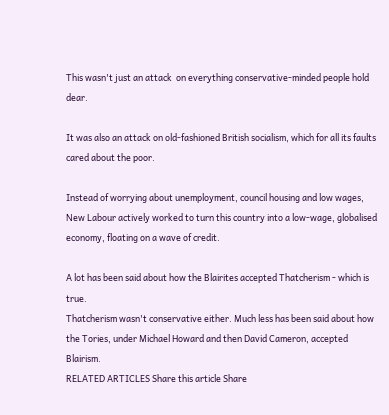This wasn't just an attack  on everything conservative-minded people hold dear.

It was also an attack on old-fashioned British socialism, which for all its faults cared about the poor.

Instead of worrying about unemployment, council housing and low wages, New Labour actively worked to turn this country into a low-wage, globalised economy, floating on a wave of credit.

A lot has been said about how the Blairites accepted Thatcherism - which is true.
Thatcherism wasn't conservative either. Much less has been said about how the Tories, under Michael Howard and then David Cameron, accepted Blairism.
RELATED ARTICLES Share this article Share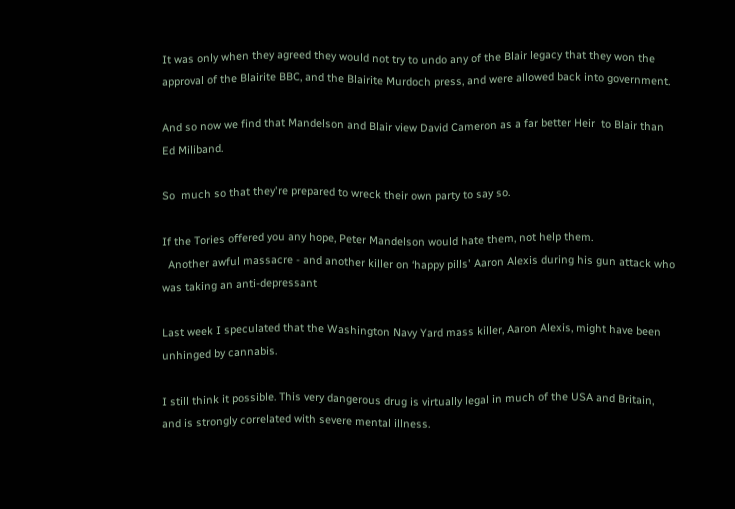It was only when they agreed they would not try to undo any of the Blair legacy that they won the approval of the Blairite BBC, and the Blairite Murdoch press, and were allowed back into government.

And so now we find that Mandelson and Blair view David Cameron as a far better Heir  to Blair than Ed Miliband.

So  much so that they're prepared to wreck their own party to say so.

If the Tories offered you any hope, Peter Mandelson would hate them, not help them.
  Another awful massacre - and another killer on ‘happy pills' Aaron Alexis during his gun attack who was taking an anti-depressant

Last week I speculated that the Washington Navy Yard mass killer, Aaron Alexis, might have been unhinged by cannabis.

I still think it possible. This very dangerous drug is virtually legal in much of the USA and Britain, and is strongly correlated with severe mental illness.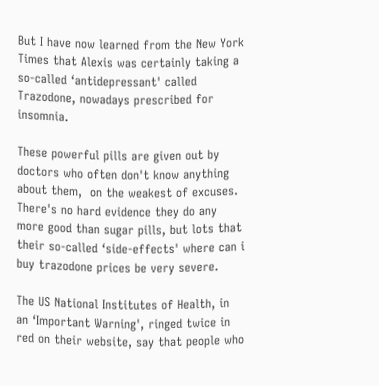But I have now learned from the New York Times that Alexis was certainly taking a  so-called ‘antidepressant' called Trazodone, nowadays prescribed for insomnia.

These powerful pills are given out by doctors who often don't know anything about them,  on the weakest of excuses. There's no hard evidence they do any more good than sugar pills, but lots that their so-called ‘side-effects' where can i buy trazodone prices be very severe.

The US National Institutes of Health, in an ‘Important Warning', ringed twice in red on their website, say that people who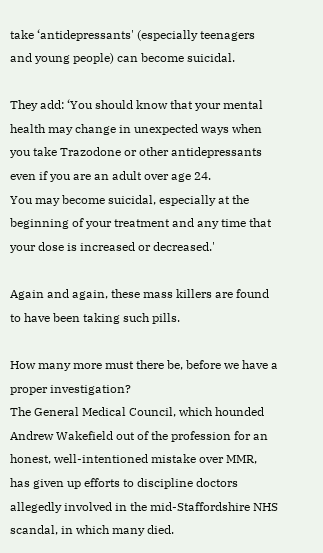take ‘antidepressants' (especially teenagers and young people) can become suicidal.

They add: ‘You should know that your mental health may change in unexpected ways when you take Trazodone or other antidepressants even if you are an adult over age 24.
You may become suicidal, especially at the beginning of your treatment and any time that your dose is increased or decreased.'

Again and again, these mass killers are found to have been taking such pills.

How many more must there be, before we have a proper investigation?
The General Medical Council, which hounded Andrew Wakefield out of the profession for an honest, well-intentioned mistake over MMR, has given up efforts to discipline doctors allegedly involved in the mid-Staffordshire NHS scandal, in which many died.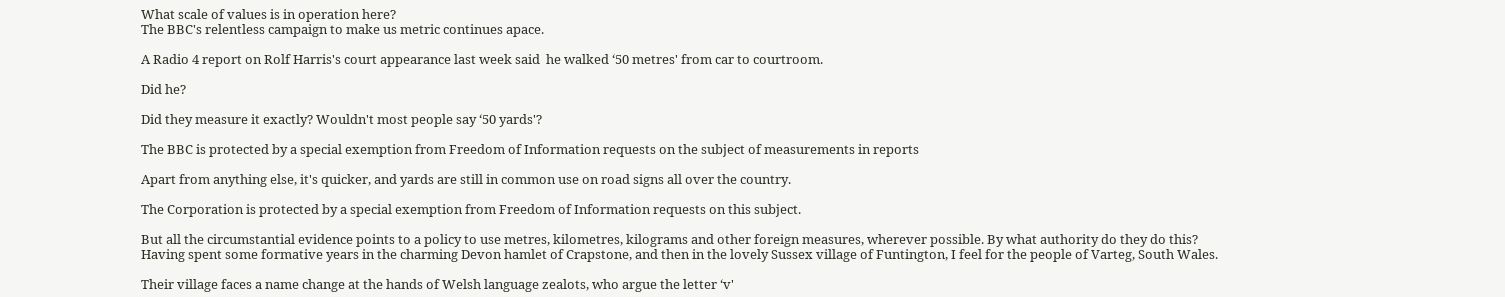What scale of values is in operation here?
The BBC's relentless campaign to make us metric continues apace.

A Radio 4 report on Rolf Harris's court appearance last week said  he walked ‘50 metres' from car to courtroom.

Did he?

Did they measure it exactly? Wouldn't most people say ‘50 yards'?

The BBC is protected by a special exemption from Freedom of Information requests on the subject of measurements in reports

Apart from anything else, it's quicker, and yards are still in common use on road signs all over the country.

The Corporation is protected by a special exemption from Freedom of Information requests on this subject.

But all the circumstantial evidence points to a policy to use metres, kilometres, kilograms and other foreign measures, wherever possible. By what authority do they do this?
Having spent some formative years in the charming Devon hamlet of Crapstone, and then in the lovely Sussex village of Funtington, I feel for the people of Varteg, South Wales.

Their village faces a name change at the hands of Welsh language zealots, who argue the letter ‘v'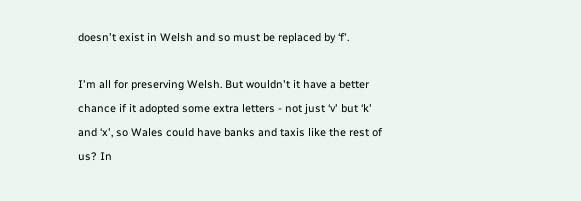doesn't exist in Welsh and so must be replaced by ‘f'.

I'm all for preserving Welsh. But wouldn't it have a better chance if it adopted some extra letters - not just ‘v' but ‘k' and ‘x', so Wales could have banks and taxis like the rest of us? In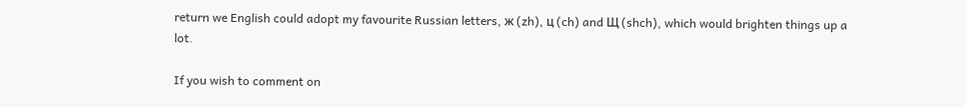return we English could adopt my favourite Russian letters, ж (zh), ц (ch) and Щ (shch), which would brighten things up a lot.

If you wish to comment on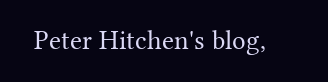Peter Hitchen's blog,